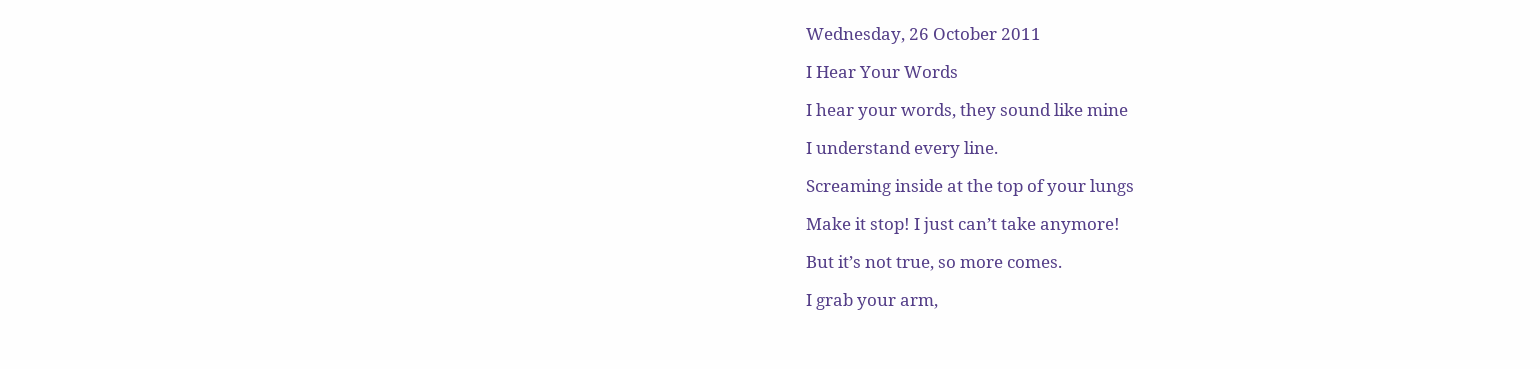Wednesday, 26 October 2011

I Hear Your Words

I hear your words, they sound like mine

I understand every line.

Screaming inside at the top of your lungs

Make it stop! I just can’t take anymore!

But it’s not true, so more comes.

I grab your arm,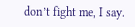don’t fight me, I say.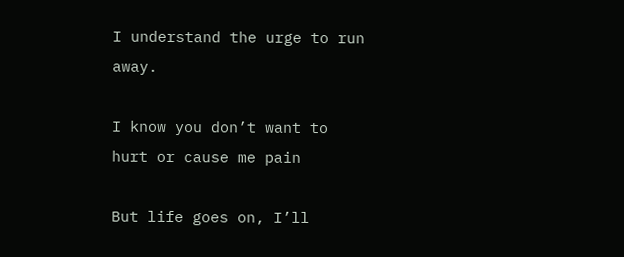I understand the urge to run away.

I know you don’t want to hurt or cause me pain

But life goes on, I’ll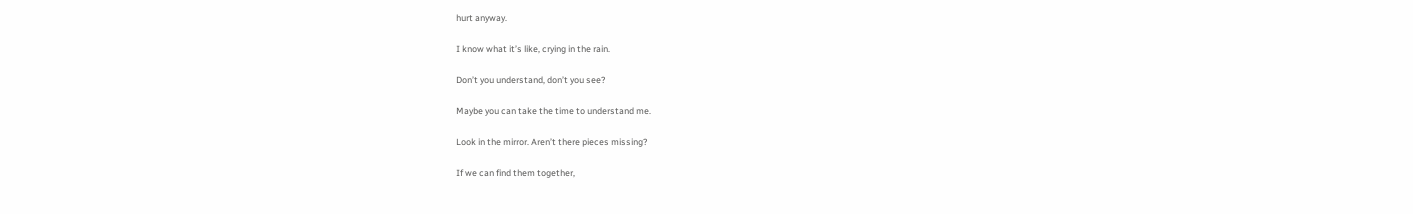hurt anyway.

I know what it’s like, crying in the rain.

Don’t you understand, don’t you see?

Maybe you can take the time to understand me.

Look in the mirror. Aren’t there pieces missing?

If we can find them together,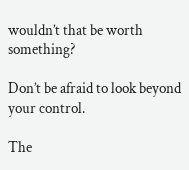wouldn’t that be worth something?

Don’t be afraid to look beyond your control.

The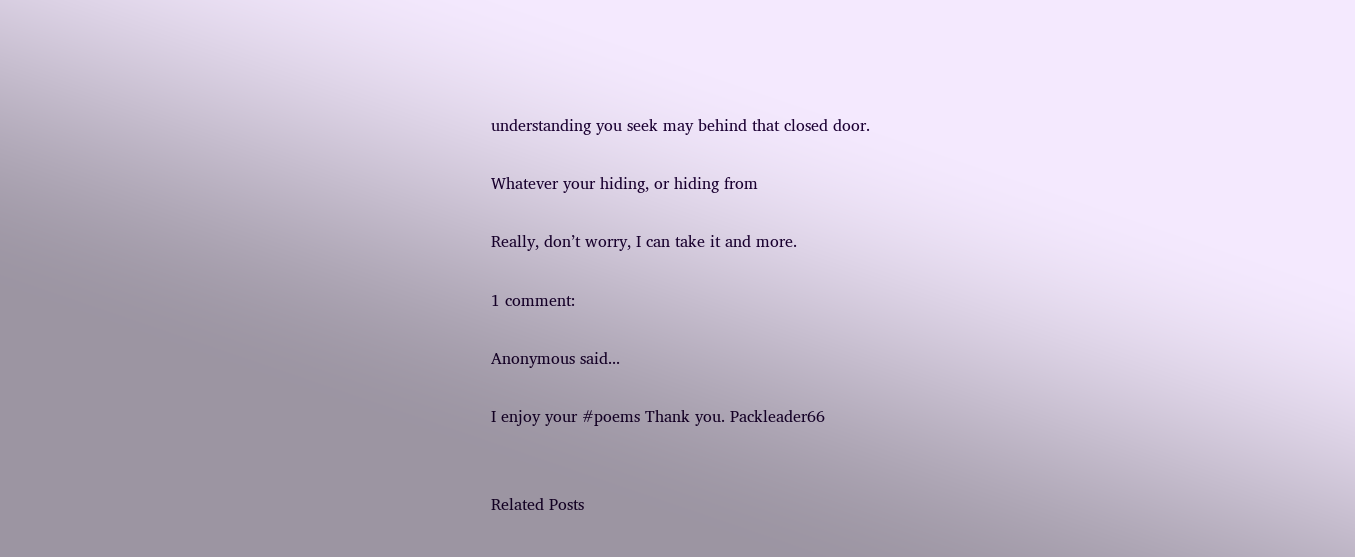understanding you seek may behind that closed door.

Whatever your hiding, or hiding from

Really, don’t worry, I can take it and more.

1 comment:

Anonymous said...

I enjoy your #poems Thank you. Packleader66


Related Posts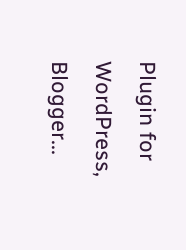Plugin for WordPress, Blogger...